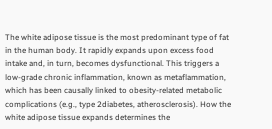The white adipose tissue is the most predominant type of fat in the human body. It rapidly expands upon excess food intake and, in turn, becomes dysfunctional. This triggers a low-grade chronic inflammation, known as metaflammation, which has been causally linked to obesity-related metabolic complications (e.g., type 2diabetes, atherosclerosis). How the white adipose tissue expands determines the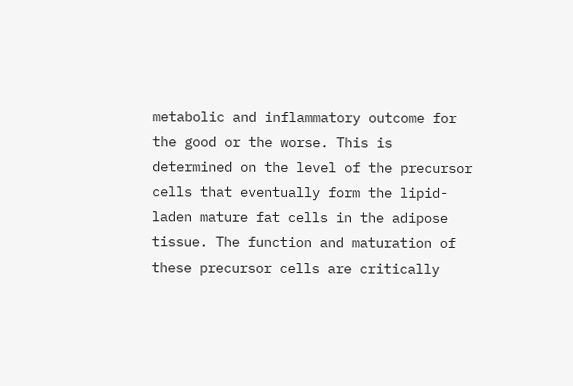metabolic and inflammatory outcome for the good or the worse. This is determined on the level of the precursor cells that eventually form the lipid-laden mature fat cells in the adipose tissue. The function and maturation of these precursor cells are critically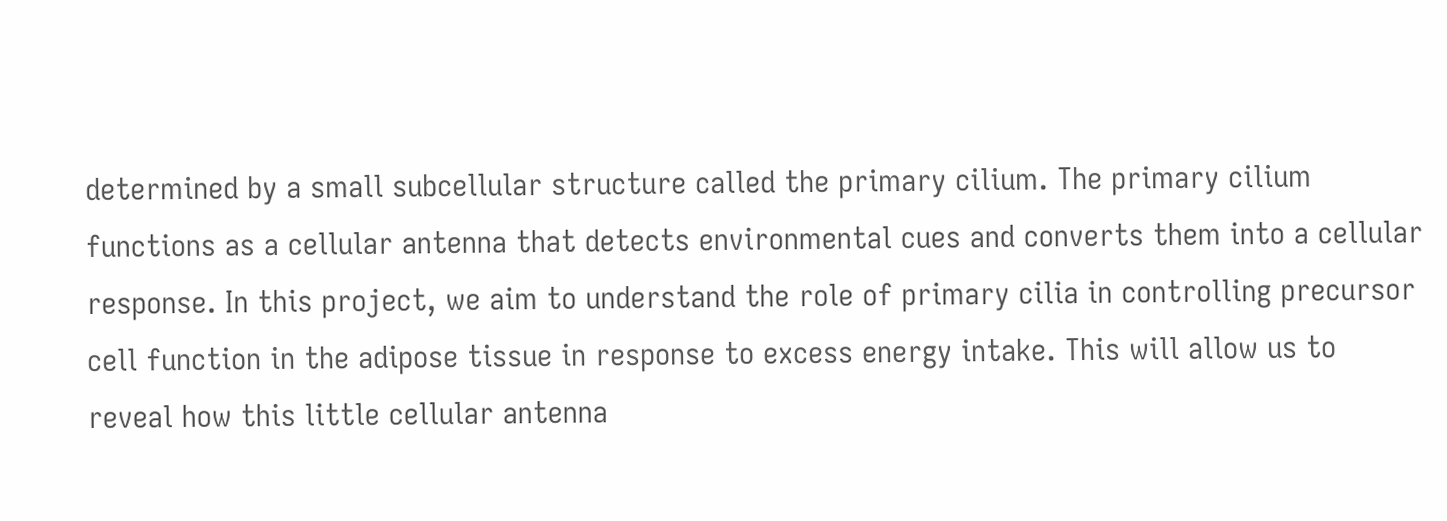determined by a small subcellular structure called the primary cilium. The primary cilium functions as a cellular antenna that detects environmental cues and converts them into a cellular response. In this project, we aim to understand the role of primary cilia in controlling precursor cell function in the adipose tissue in response to excess energy intake. This will allow us to reveal how this little cellular antenna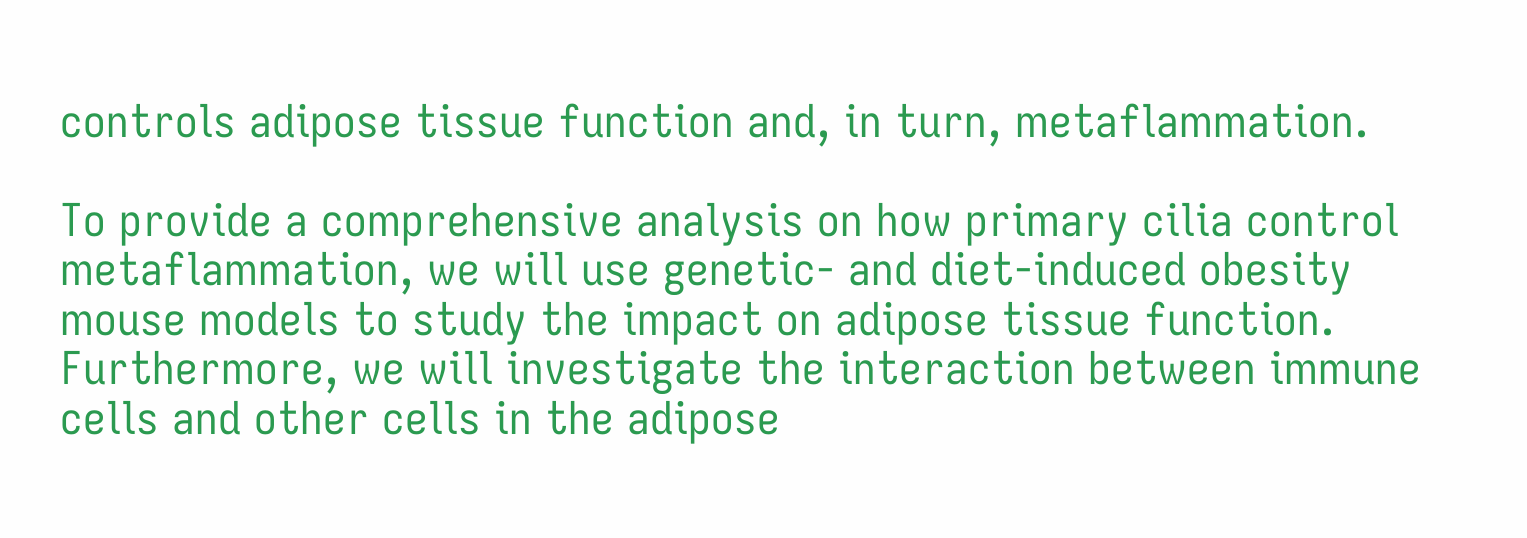controls adipose tissue function and, in turn, metaflammation.

To provide a comprehensive analysis on how primary cilia control metaflammation, we will use genetic- and diet-induced obesity mouse models to study the impact on adipose tissue function. Furthermore, we will investigate the interaction between immune cells and other cells in the adipose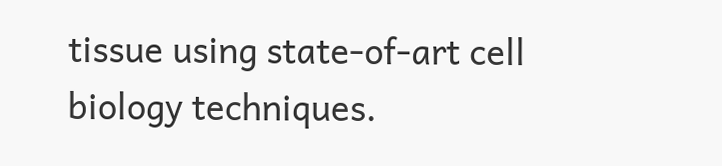tissue using state-of-art cell biology techniques.